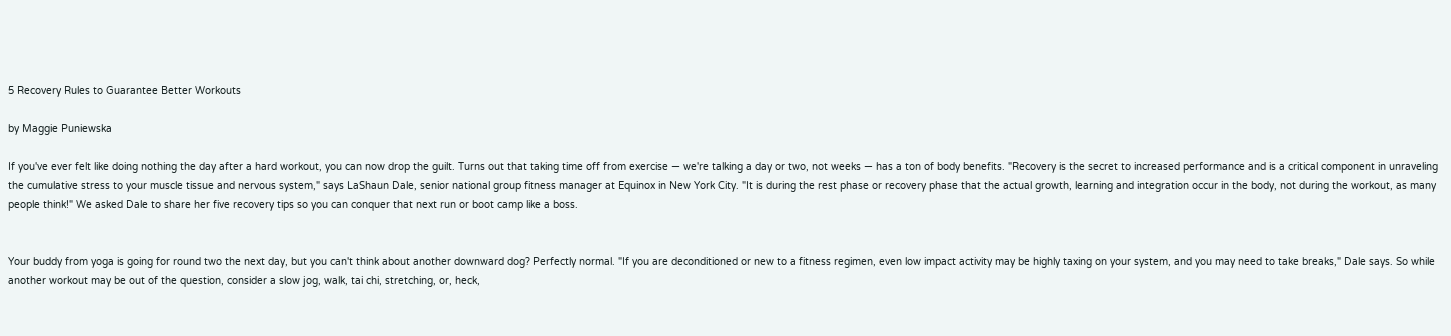5 Recovery Rules to Guarantee Better Workouts

by Maggie Puniewska

If you've ever felt like doing nothing the day after a hard workout, you can now drop the guilt. Turns out that taking time off from exercise — we're talking a day or two, not weeks — has a ton of body benefits. "Recovery is the secret to increased performance and is a critical component in unraveling the cumulative stress to your muscle tissue and nervous system," says LaShaun Dale, senior national group fitness manager at Equinox in New York City. "It is during the rest phase or recovery phase that the actual growth, learning and integration occur in the body, not during the workout, as many people think!" We asked Dale to share her five recovery tips so you can conquer that next run or boot camp like a boss.


Your buddy from yoga is going for round two the next day, but you can't think about another downward dog? Perfectly normal. "If you are deconditioned or new to a fitness regimen, even low impact activity may be highly taxing on your system, and you may need to take breaks," Dale says. So while another workout may be out of the question, consider a slow jog, walk, tai chi, stretching, or, heck,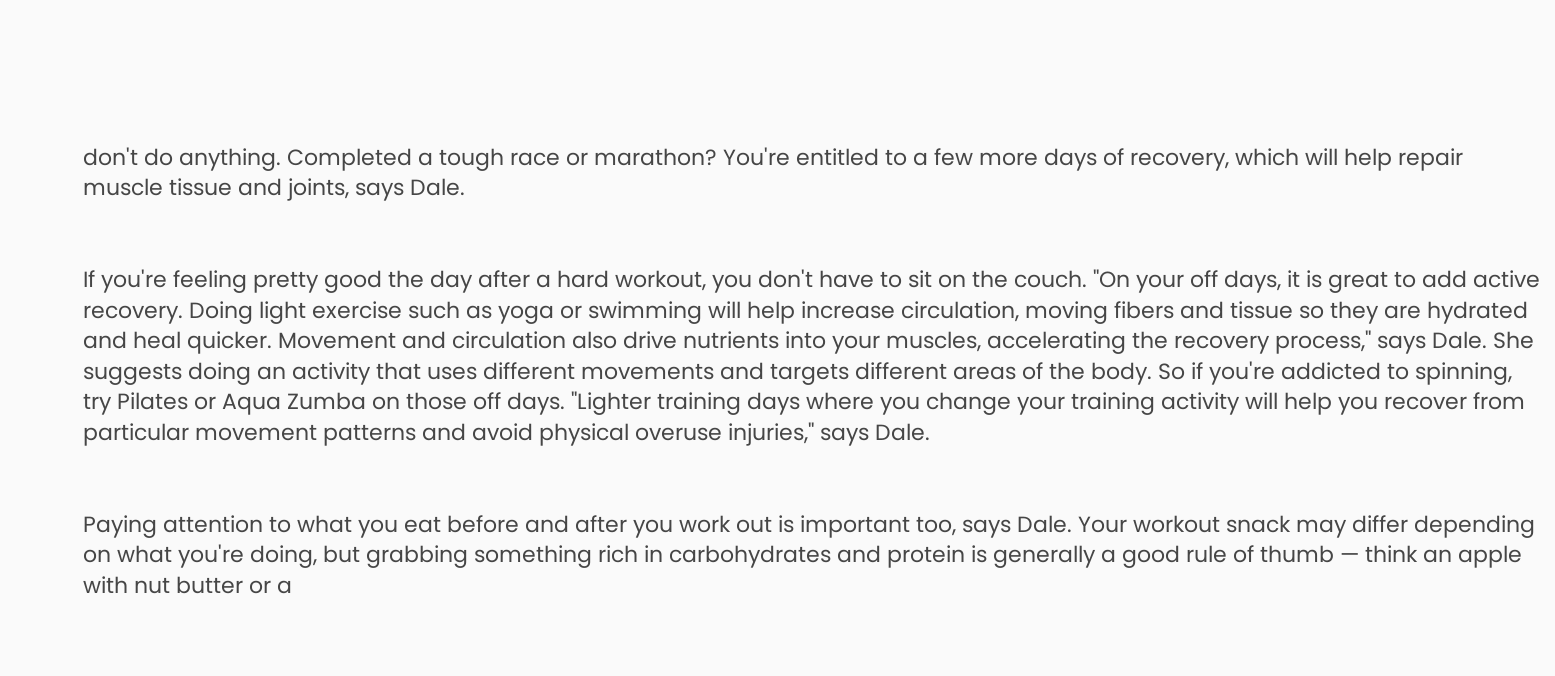don't do anything. Completed a tough race or marathon? You're entitled to a few more days of recovery, which will help repair muscle tissue and joints, says Dale.


If you're feeling pretty good the day after a hard workout, you don't have to sit on the couch. "On your off days, it is great to add active recovery. Doing light exercise such as yoga or swimming will help increase circulation, moving fibers and tissue so they are hydrated and heal quicker. Movement and circulation also drive nutrients into your muscles, accelerating the recovery process," says Dale. She suggests doing an activity that uses different movements and targets different areas of the body. So if you're addicted to spinning, try Pilates or Aqua Zumba on those off days. "Lighter training days where you change your training activity will help you recover from particular movement patterns and avoid physical overuse injuries," says Dale.


Paying attention to what you eat before and after you work out is important too, says Dale. Your workout snack may differ depending on what you're doing, but grabbing something rich in carbohydrates and protein is generally a good rule of thumb — think an apple with nut butter or a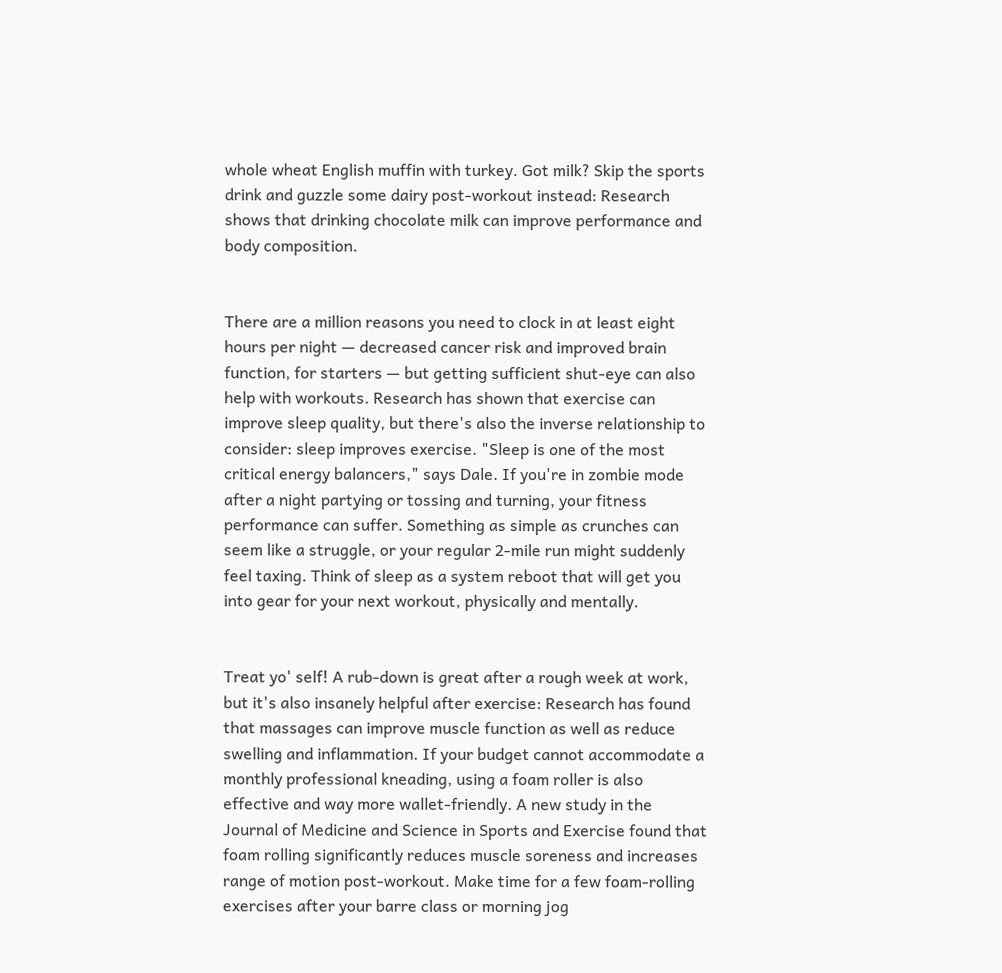whole wheat English muffin with turkey. Got milk? Skip the sports drink and guzzle some dairy post-workout instead: Research shows that drinking chocolate milk can improve performance and body composition.


There are a million reasons you need to clock in at least eight hours per night — decreased cancer risk and improved brain function, for starters — but getting sufficient shut-eye can also help with workouts. Research has shown that exercise can improve sleep quality, but there's also the inverse relationship to consider: sleep improves exercise. "Sleep is one of the most critical energy balancers," says Dale. If you're in zombie mode after a night partying or tossing and turning, your fitness performance can suffer. Something as simple as crunches can seem like a struggle, or your regular 2-mile run might suddenly feel taxing. Think of sleep as a system reboot that will get you into gear for your next workout, physically and mentally.


Treat yo' self! A rub-down is great after a rough week at work, but it's also insanely helpful after exercise: Research has found that massages can improve muscle function as well as reduce swelling and inflammation. If your budget cannot accommodate a monthly professional kneading, using a foam roller is also effective and way more wallet-friendly. A new study in the Journal of Medicine and Science in Sports and Exercise found that foam rolling significantly reduces muscle soreness and increases range of motion post-workout. Make time for a few foam-rolling exercises after your barre class or morning jog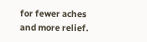for fewer aches and more relief.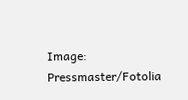Image: Pressmaster/Fotolia